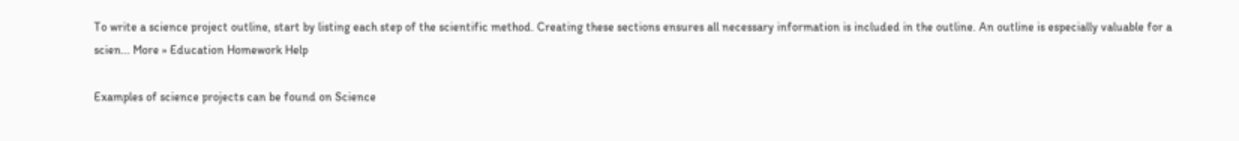To write a science project outline, start by listing each step of the scientific method. Creating these sections ensures all necessary information is included in the outline. An outline is especially valuable for a scien... More » Education Homework Help

Examples of science projects can be found on Science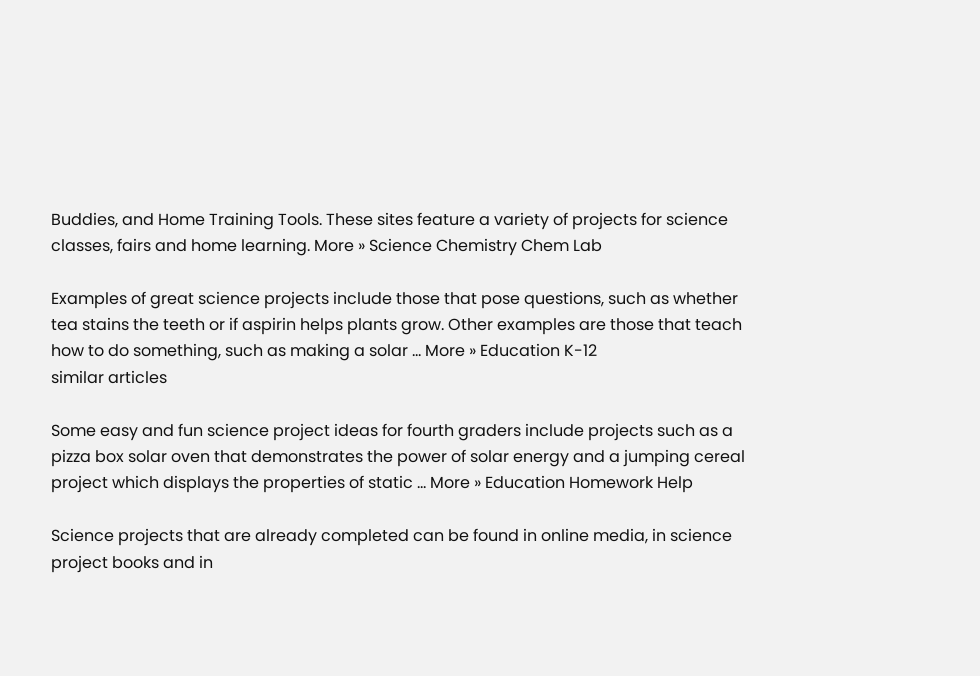Buddies, and Home Training Tools. These sites feature a variety of projects for science classes, fairs and home learning. More » Science Chemistry Chem Lab

Examples of great science projects include those that pose questions, such as whether tea stains the teeth or if aspirin helps plants grow. Other examples are those that teach how to do something, such as making a solar ... More » Education K-12
similar articles

Some easy and fun science project ideas for fourth graders include projects such as a pizza box solar oven that demonstrates the power of solar energy and a jumping cereal project which displays the properties of static ... More » Education Homework Help

Science projects that are already completed can be found in online media, in science project books and in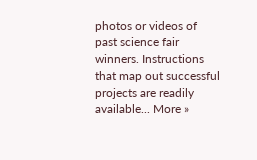photos or videos of past science fair winners. Instructions that map out successful projects are readily available... More »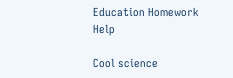Education Homework Help

Cool science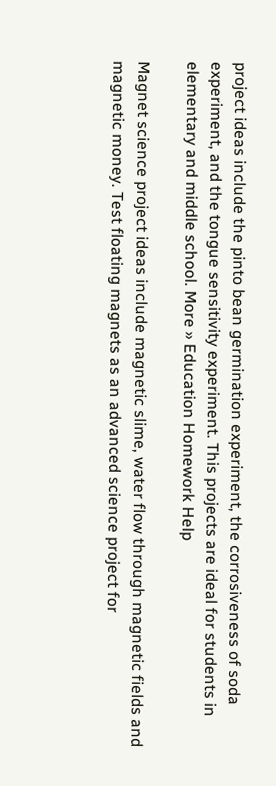project ideas include the pinto bean germination experiment, the corrosiveness of soda experiment, and the tongue sensitivity experiment. This projects are ideal for students in elementary and middle school. More » Education Homework Help

Magnet science project ideas include magnetic slime, water flow through magnetic fields and magnetic money. Test floating magnets as an advanced science project for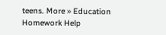teens. More » Education Homework Help